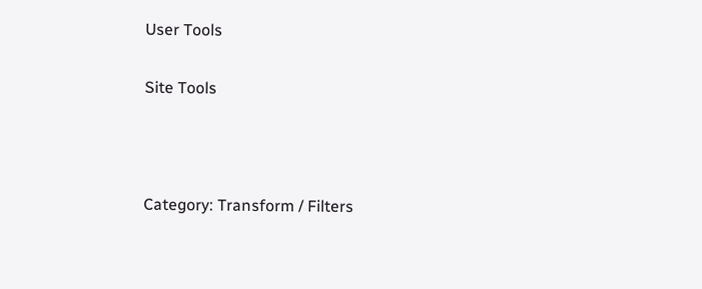User Tools

Site Tools



Category: Transform / Filters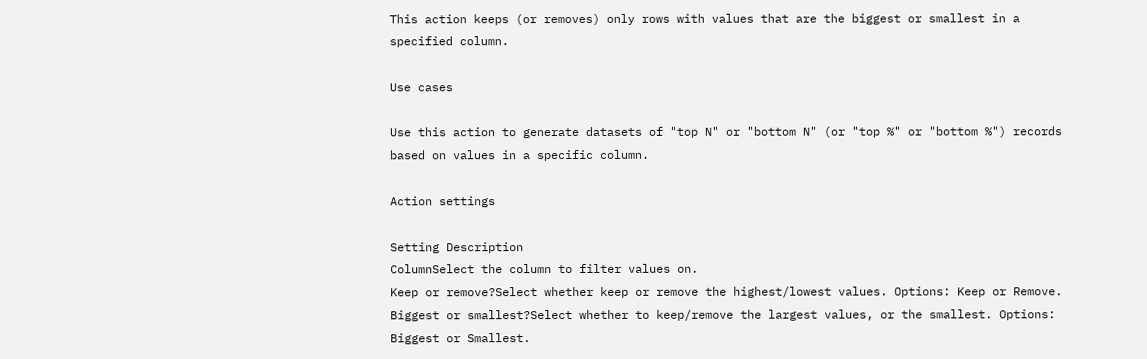This action keeps (or removes) only rows with values that are the biggest or smallest in a specified column.

Use cases

Use this action to generate datasets of "top N" or "bottom N" (or "top %" or "bottom %") records based on values in a specific column.

Action settings

Setting Description
ColumnSelect the column to filter values on.
Keep or remove?Select whether keep or remove the highest/lowest values. Options: Keep or Remove.
Biggest or smallest?Select whether to keep/remove the largest values, or the smallest. Options: Biggest or Smallest.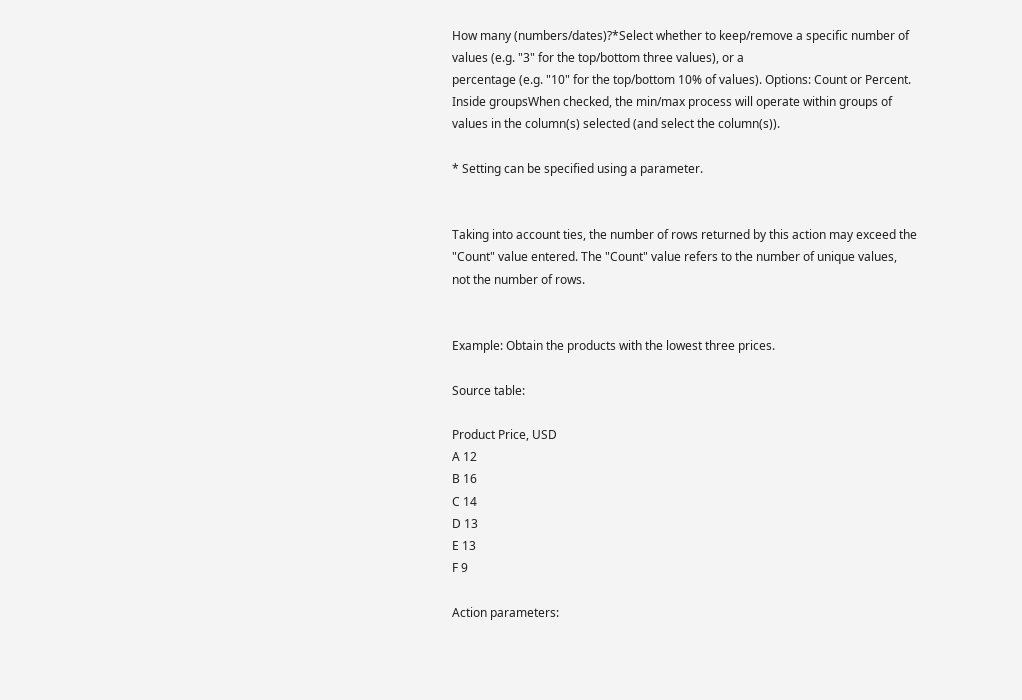How many (numbers/dates)?*Select whether to keep/remove a specific number of values (e.g. "3" for the top/bottom three values), or a
percentage (e.g. "10" for the top/bottom 10% of values). Options: Count or Percent.
Inside groupsWhen checked, the min/max process will operate within groups of values in the column(s) selected (and select the column(s)).

* Setting can be specified using a parameter.


Taking into account ties, the number of rows returned by this action may exceed the "Count" value entered. The "Count" value refers to the number of unique values, not the number of rows.


Example: Obtain the products with the lowest three prices.

Source table:

Product Price, USD
A 12
B 16
C 14
D 13
E 13
F 9

Action parameters: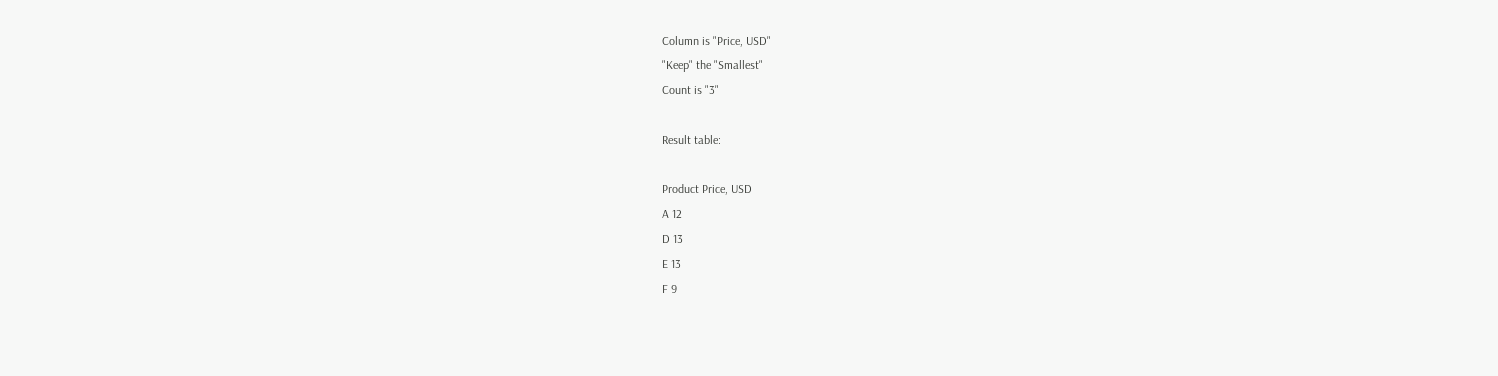Column is "Price, USD"
"Keep" the "Smallest"
Count is "3"

Result table:

Product Price, USD
A 12
D 13
E 13
F 9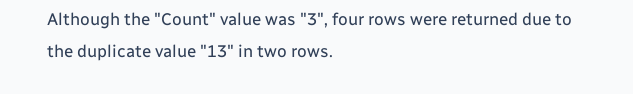Although the "Count" value was "3", four rows were returned due to the duplicate value "13" in two rows.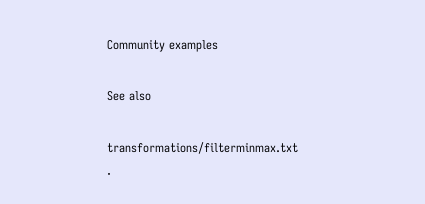Community examples

See also

transformations/filterminmax.txt ·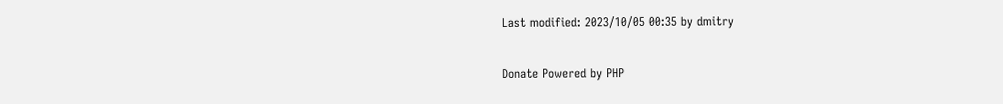Last modified: 2023/10/05 00:35 by dmitry

Donate Powered by PHP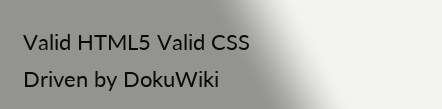Valid HTML5 Valid CSS Driven by DokuWiki